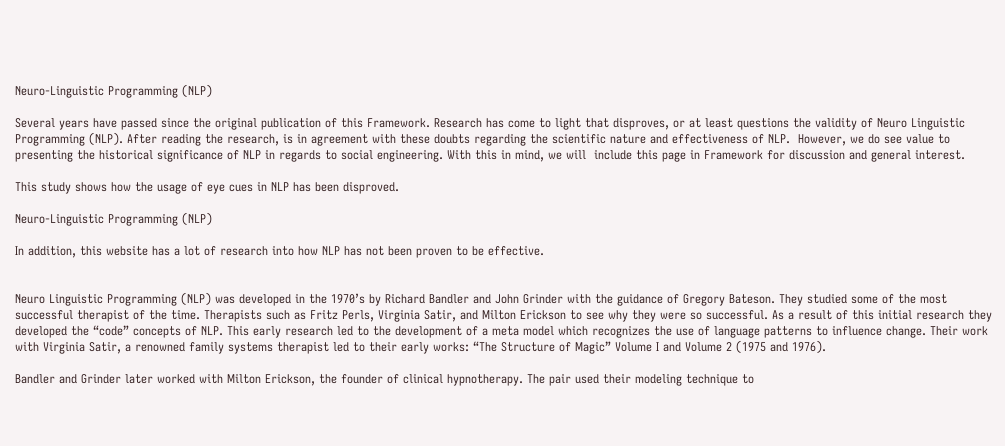Neuro-Linguistic Programming (NLP)

Several years have passed since the original publication of this Framework. Research has come to light that disproves, or at least questions the validity of Neuro Linguistic Programming (NLP). After reading the research, is in agreement with these doubts regarding the scientific nature and effectiveness of NLP.  However, we do see value to presenting the historical significance of NLP in regards to social engineering. With this in mind, we will  include this page in Framework for discussion and general interest.

This study shows how the usage of eye cues in NLP has been disproved.

Neuro-Linguistic Programming (NLP)

In addition, this website has a lot of research into how NLP has not been proven to be effective.


Neuro Linguistic Programming (NLP) was developed in the 1970’s by Richard Bandler and John Grinder with the guidance of Gregory Bateson. They studied some of the most successful therapist of the time. Therapists such as Fritz Perls, Virginia Satir, and Milton Erickson to see why they were so successful. As a result of this initial research they developed the “code” concepts of NLP. This early research led to the development of a meta model which recognizes the use of language patterns to influence change. Their work with Virginia Satir, a renowned family systems therapist led to their early works: “The Structure of Magic” Volume I and Volume 2 (1975 and 1976).

Bandler and Grinder later worked with Milton Erickson, the founder of clinical hypnotherapy. The pair used their modeling technique to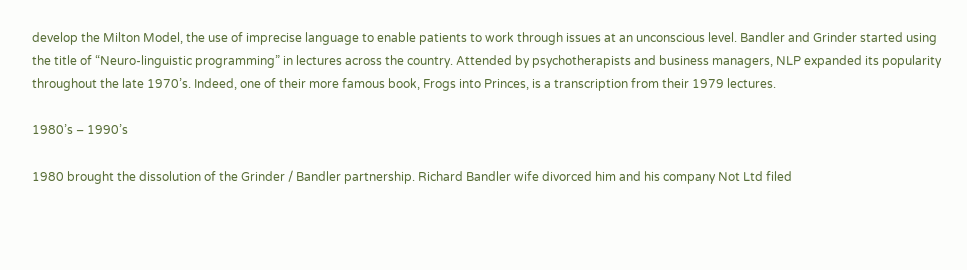develop the Milton Model, the use of imprecise language to enable patients to work through issues at an unconscious level. Bandler and Grinder started using the title of “Neuro-linguistic programming” in lectures across the country. Attended by psychotherapists and business managers, NLP expanded its popularity throughout the late 1970’s. Indeed, one of their more famous book, Frogs into Princes, is a transcription from their 1979 lectures.

1980’s – 1990’s

1980 brought the dissolution of the Grinder / Bandler partnership. Richard Bandler wife divorced him and his company Not Ltd filed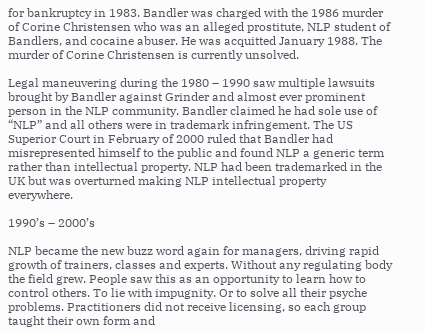for bankruptcy in 1983. Bandler was charged with the 1986 murder of Corine Christensen who was an alleged prostitute, NLP student of Bandlers, and cocaine abuser. He was acquitted January 1988. The murder of Corine Christensen is currently unsolved.

Legal maneuvering during the 1980 – 1990 saw multiple lawsuits brought by Bandler against Grinder and almost ever prominent person in the NLP community. Bandler claimed he had sole use of “NLP” and all others were in trademark infringement. The US Superior Court in February of 2000 ruled that Bandler had misrepresented himself to the public and found NLP a generic term rather than intellectual property. NLP had been trademarked in the UK but was overturned making NLP intellectual property everywhere.

1990’s – 2000’s

NLP became the new buzz word again for managers, driving rapid growth of trainers, classes and experts. Without any regulating body the field grew. People saw this as an opportunity to learn how to control others. To lie with impugnity. Or to solve all their psyche problems. Practitioners did not receive licensing, so each group taught their own form and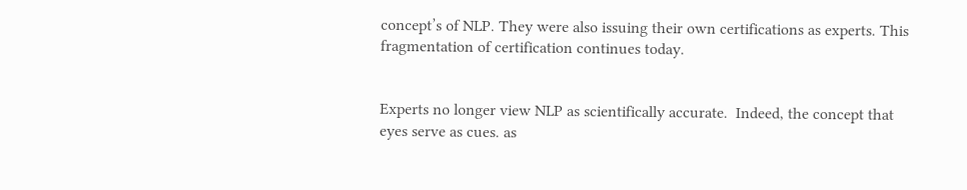concept’s of NLP. They were also issuing their own certifications as experts. This fragmentation of certification continues today.


Experts no longer view NLP as scientifically accurate.  Indeed, the concept that eyes serve as cues. as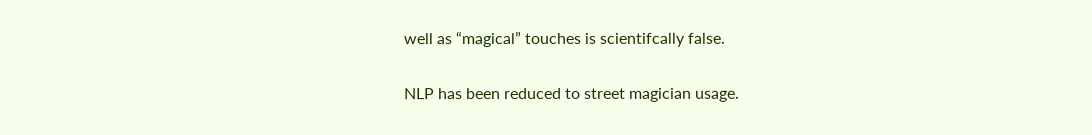well as “magical” touches is scientifcally false.

NLP has been reduced to street magician usage.